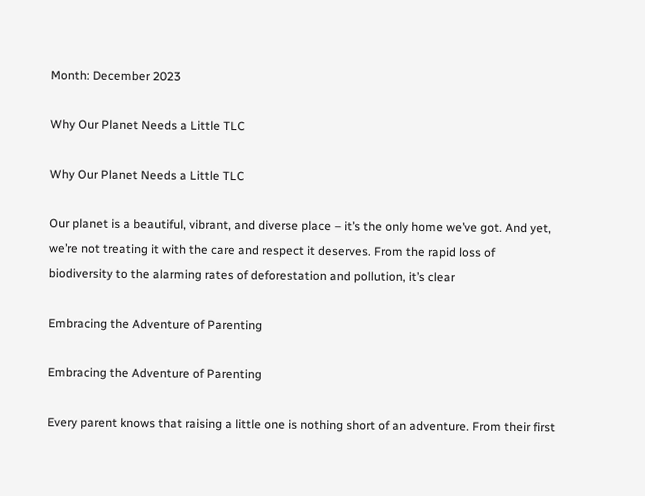Month: December 2023

Why Our Planet Needs a Little TLC

Why Our Planet Needs a Little TLC

Our planet is a beautiful, vibrant, and diverse place – it’s the only home we’ve got. And yet, we’re not treating it with the care and respect it deserves. From the rapid loss of biodiversity to the alarming rates of deforestation and pollution, it’s clear

Embracing the Adventure of Parenting

Embracing the Adventure of Parenting

Every parent knows that raising a little one is nothing short of an adventure. From their first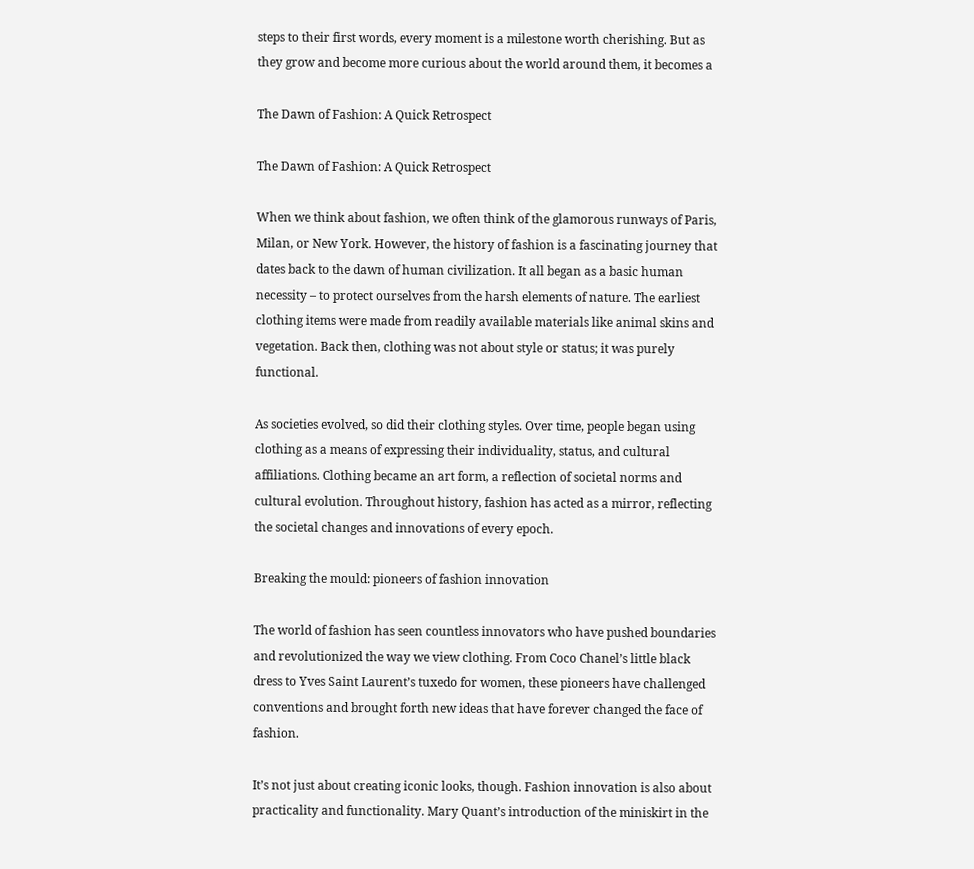steps to their first words, every moment is a milestone worth cherishing. But as they grow and become more curious about the world around them, it becomes a

The Dawn of Fashion: A Quick Retrospect

The Dawn of Fashion: A Quick Retrospect

When we think about fashion, we often think of the glamorous runways of Paris, Milan, or New York. However, the history of fashion is a fascinating journey that dates back to the dawn of human civilization. It all began as a basic human necessity – to protect ourselves from the harsh elements of nature. The earliest clothing items were made from readily available materials like animal skins and vegetation. Back then, clothing was not about style or status; it was purely functional.

As societies evolved, so did their clothing styles. Over time, people began using clothing as a means of expressing their individuality, status, and cultural affiliations. Clothing became an art form, a reflection of societal norms and cultural evolution. Throughout history, fashion has acted as a mirror, reflecting the societal changes and innovations of every epoch.

Breaking the mould: pioneers of fashion innovation

The world of fashion has seen countless innovators who have pushed boundaries and revolutionized the way we view clothing. From Coco Chanel’s little black dress to Yves Saint Laurent’s tuxedo for women, these pioneers have challenged conventions and brought forth new ideas that have forever changed the face of fashion.

It’s not just about creating iconic looks, though. Fashion innovation is also about practicality and functionality. Mary Quant’s introduction of the miniskirt in the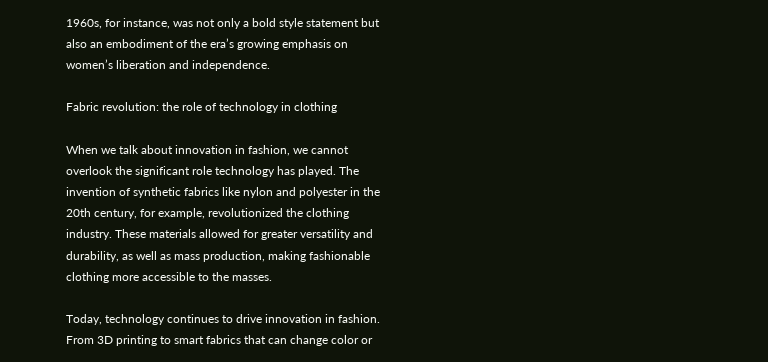1960s, for instance, was not only a bold style statement but also an embodiment of the era’s growing emphasis on women’s liberation and independence.

Fabric revolution: the role of technology in clothing

When we talk about innovation in fashion, we cannot overlook the significant role technology has played. The invention of synthetic fabrics like nylon and polyester in the 20th century, for example, revolutionized the clothing industry. These materials allowed for greater versatility and durability, as well as mass production, making fashionable clothing more accessible to the masses.

Today, technology continues to drive innovation in fashion. From 3D printing to smart fabrics that can change color or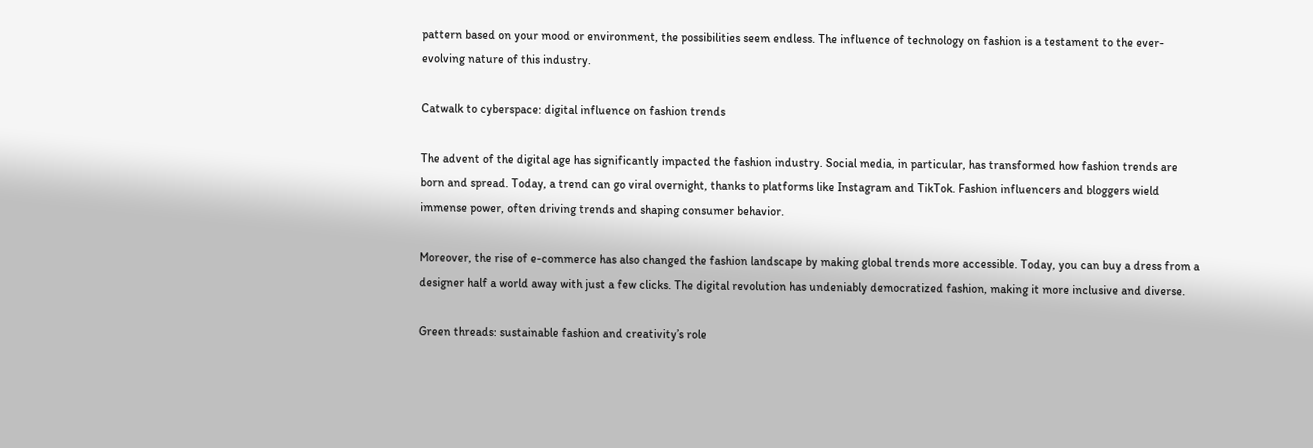pattern based on your mood or environment, the possibilities seem endless. The influence of technology on fashion is a testament to the ever-evolving nature of this industry.

Catwalk to cyberspace: digital influence on fashion trends

The advent of the digital age has significantly impacted the fashion industry. Social media, in particular, has transformed how fashion trends are born and spread. Today, a trend can go viral overnight, thanks to platforms like Instagram and TikTok. Fashion influencers and bloggers wield immense power, often driving trends and shaping consumer behavior.

Moreover, the rise of e-commerce has also changed the fashion landscape by making global trends more accessible. Today, you can buy a dress from a designer half a world away with just a few clicks. The digital revolution has undeniably democratized fashion, making it more inclusive and diverse.

Green threads: sustainable fashion and creativity’s role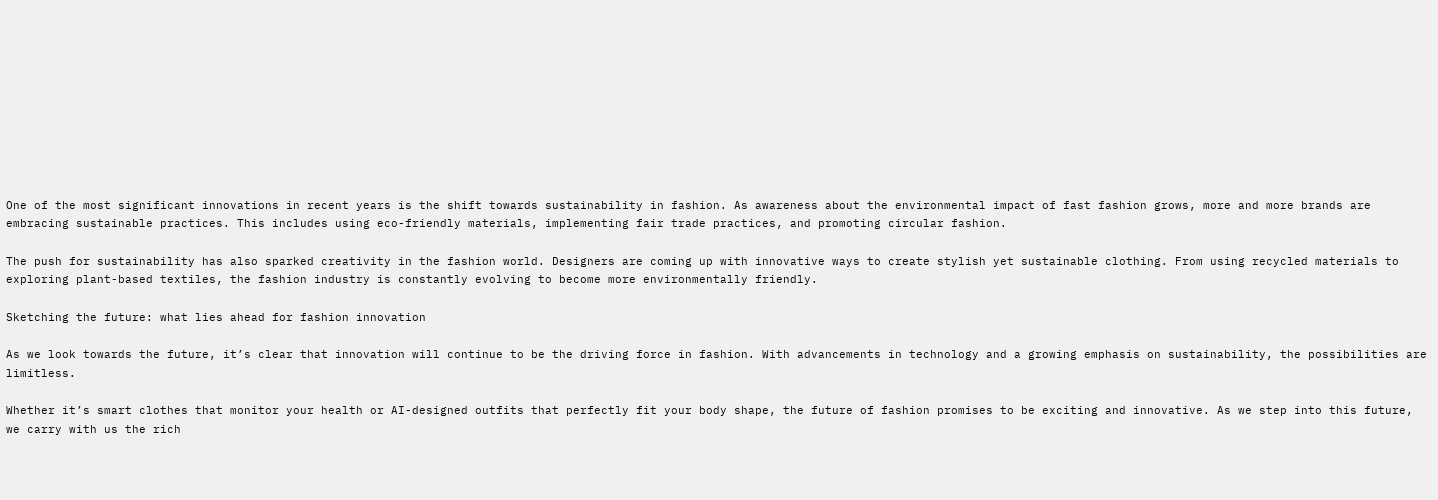One of the most significant innovations in recent years is the shift towards sustainability in fashion. As awareness about the environmental impact of fast fashion grows, more and more brands are embracing sustainable practices. This includes using eco-friendly materials, implementing fair trade practices, and promoting circular fashion.

The push for sustainability has also sparked creativity in the fashion world. Designers are coming up with innovative ways to create stylish yet sustainable clothing. From using recycled materials to exploring plant-based textiles, the fashion industry is constantly evolving to become more environmentally friendly.

Sketching the future: what lies ahead for fashion innovation

As we look towards the future, it’s clear that innovation will continue to be the driving force in fashion. With advancements in technology and a growing emphasis on sustainability, the possibilities are limitless.

Whether it’s smart clothes that monitor your health or AI-designed outfits that perfectly fit your body shape, the future of fashion promises to be exciting and innovative. As we step into this future, we carry with us the rich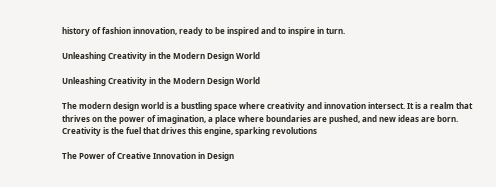history of fashion innovation, ready to be inspired and to inspire in turn.

Unleashing Creativity in the Modern Design World

Unleashing Creativity in the Modern Design World

The modern design world is a bustling space where creativity and innovation intersect. It is a realm that thrives on the power of imagination, a place where boundaries are pushed, and new ideas are born. Creativity is the fuel that drives this engine, sparking revolutions

The Power of Creative Innovation in Design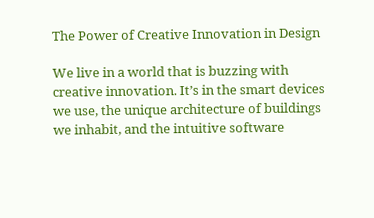The Power of Creative Innovation in Design

We live in a world that is buzzing with creative innovation. It’s in the smart devices we use, the unique architecture of buildings we inhabit, and the intuitive software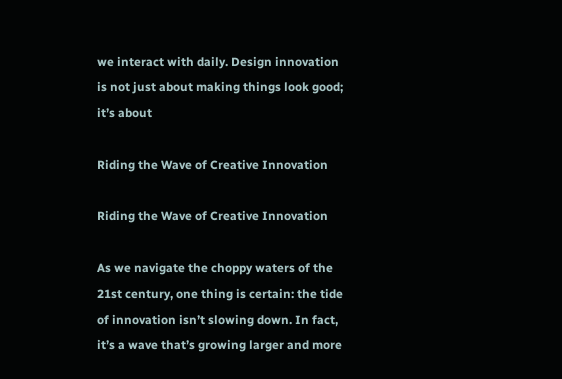we interact with daily. Design innovation is not just about making things look good; it’s about

Riding the Wave of Creative Innovation

Riding the Wave of Creative Innovation

As we navigate the choppy waters of the 21st century, one thing is certain: the tide of innovation isn’t slowing down. In fact, it’s a wave that’s growing larger and more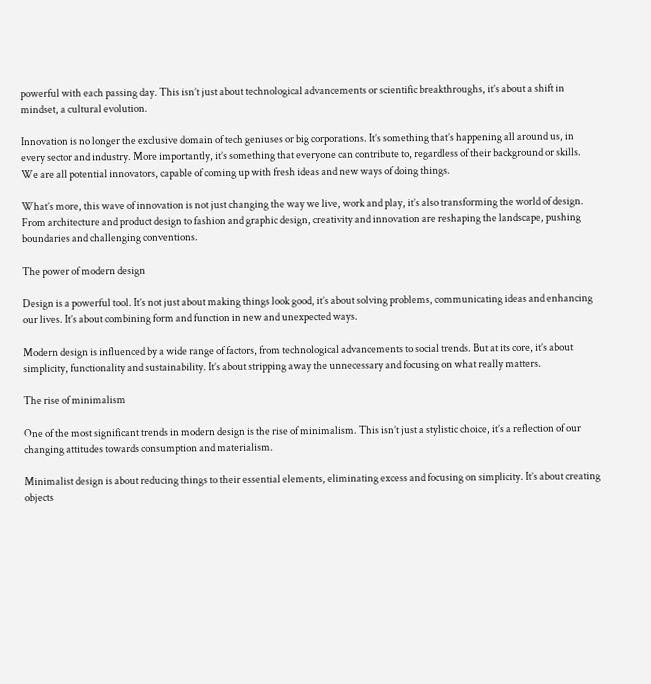powerful with each passing day. This isn’t just about technological advancements or scientific breakthroughs, it’s about a shift in mindset, a cultural evolution.

Innovation is no longer the exclusive domain of tech geniuses or big corporations. It’s something that’s happening all around us, in every sector and industry. More importantly, it’s something that everyone can contribute to, regardless of their background or skills. We are all potential innovators, capable of coming up with fresh ideas and new ways of doing things.

What’s more, this wave of innovation is not just changing the way we live, work and play, it’s also transforming the world of design. From architecture and product design to fashion and graphic design, creativity and innovation are reshaping the landscape, pushing boundaries and challenging conventions.

The power of modern design

Design is a powerful tool. It’s not just about making things look good, it’s about solving problems, communicating ideas and enhancing our lives. It’s about combining form and function in new and unexpected ways.

Modern design is influenced by a wide range of factors, from technological advancements to social trends. But at its core, it’s about simplicity, functionality and sustainability. It’s about stripping away the unnecessary and focusing on what really matters.

The rise of minimalism

One of the most significant trends in modern design is the rise of minimalism. This isn’t just a stylistic choice, it’s a reflection of our changing attitudes towards consumption and materialism.

Minimalist design is about reducing things to their essential elements, eliminating excess and focusing on simplicity. It’s about creating objects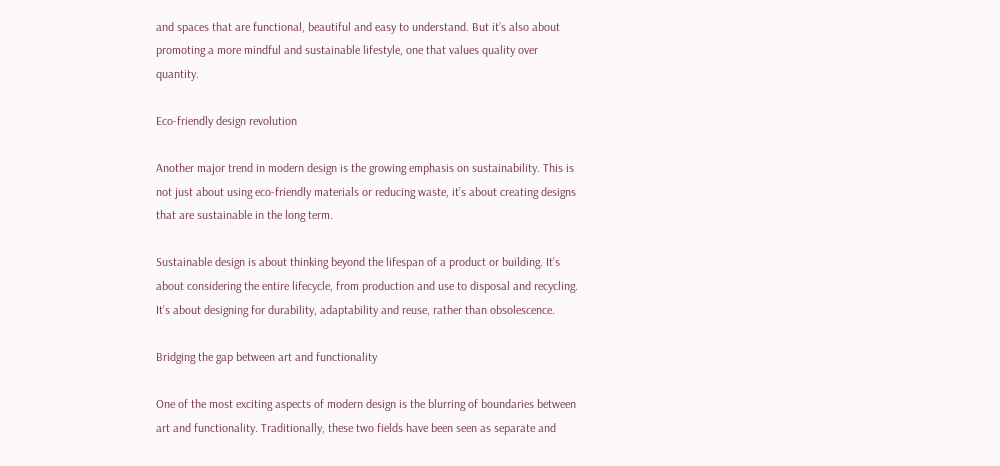and spaces that are functional, beautiful and easy to understand. But it’s also about promoting a more mindful and sustainable lifestyle, one that values quality over quantity.

Eco-friendly design revolution

Another major trend in modern design is the growing emphasis on sustainability. This is not just about using eco-friendly materials or reducing waste, it’s about creating designs that are sustainable in the long term.

Sustainable design is about thinking beyond the lifespan of a product or building. It’s about considering the entire lifecycle, from production and use to disposal and recycling. It’s about designing for durability, adaptability and reuse, rather than obsolescence.

Bridging the gap between art and functionality

One of the most exciting aspects of modern design is the blurring of boundaries between art and functionality. Traditionally, these two fields have been seen as separate and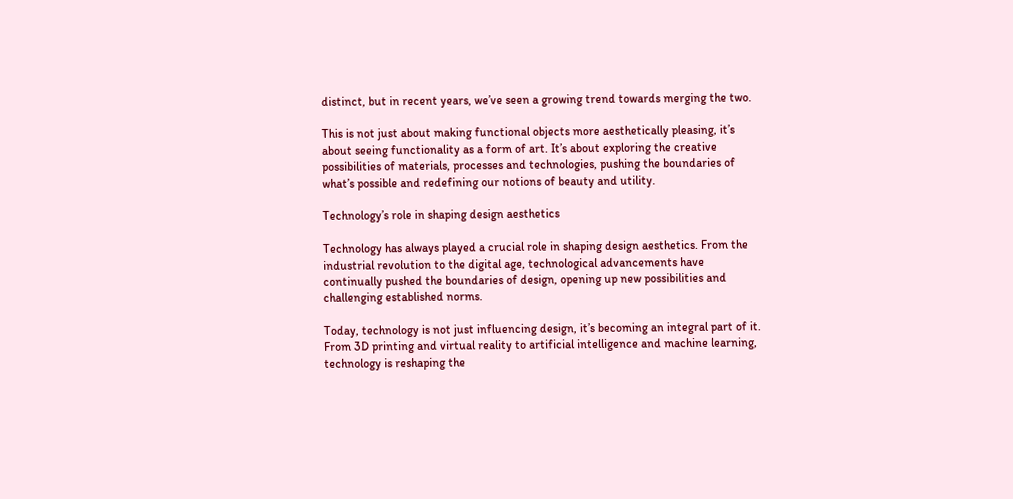distinct, but in recent years, we’ve seen a growing trend towards merging the two.

This is not just about making functional objects more aesthetically pleasing, it’s about seeing functionality as a form of art. It’s about exploring the creative possibilities of materials, processes and technologies, pushing the boundaries of what’s possible and redefining our notions of beauty and utility.

Technology’s role in shaping design aesthetics

Technology has always played a crucial role in shaping design aesthetics. From the industrial revolution to the digital age, technological advancements have continually pushed the boundaries of design, opening up new possibilities and challenging established norms.

Today, technology is not just influencing design, it’s becoming an integral part of it. From 3D printing and virtual reality to artificial intelligence and machine learning, technology is reshaping the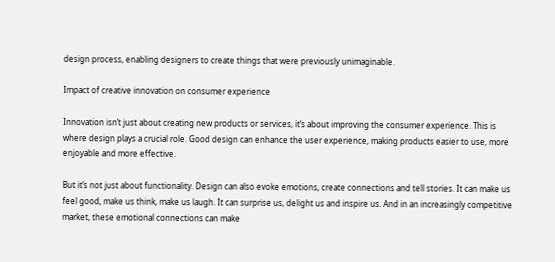design process, enabling designers to create things that were previously unimaginable.

Impact of creative innovation on consumer experience

Innovation isn’t just about creating new products or services, it’s about improving the consumer experience. This is where design plays a crucial role. Good design can enhance the user experience, making products easier to use, more enjoyable and more effective.

But it’s not just about functionality. Design can also evoke emotions, create connections and tell stories. It can make us feel good, make us think, make us laugh. It can surprise us, delight us and inspire us. And in an increasingly competitive market, these emotional connections can make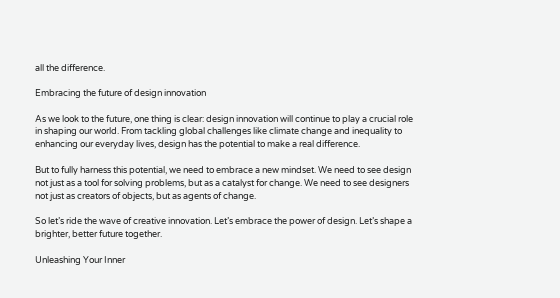all the difference.

Embracing the future of design innovation

As we look to the future, one thing is clear: design innovation will continue to play a crucial role in shaping our world. From tackling global challenges like climate change and inequality to enhancing our everyday lives, design has the potential to make a real difference.

But to fully harness this potential, we need to embrace a new mindset. We need to see design not just as a tool for solving problems, but as a catalyst for change. We need to see designers not just as creators of objects, but as agents of change.

So let’s ride the wave of creative innovation. Let’s embrace the power of design. Let’s shape a brighter, better future together.

Unleashing Your Inner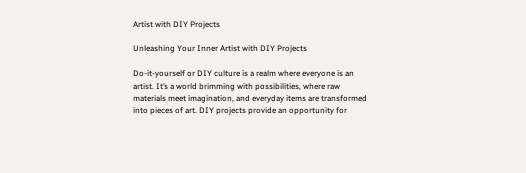Artist with DIY Projects

Unleashing Your Inner Artist with DIY Projects

Do-it-yourself or DIY culture is a realm where everyone is an artist. It’s a world brimming with possibilities, where raw materials meet imagination, and everyday items are transformed into pieces of art. DIY projects provide an opportunity for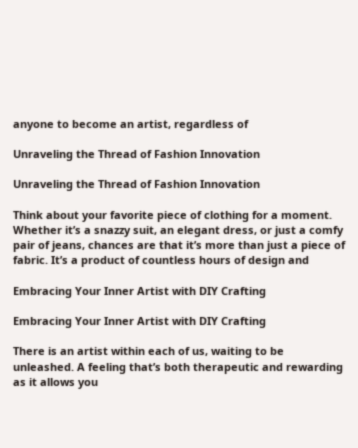anyone to become an artist, regardless of

Unraveling the Thread of Fashion Innovation

Unraveling the Thread of Fashion Innovation

Think about your favorite piece of clothing for a moment. Whether it’s a snazzy suit, an elegant dress, or just a comfy pair of jeans, chances are that it’s more than just a piece of fabric. It’s a product of countless hours of design and

Embracing Your Inner Artist with DIY Crafting

Embracing Your Inner Artist with DIY Crafting

There is an artist within each of us, waiting to be unleashed. A feeling that’s both therapeutic and rewarding as it allows you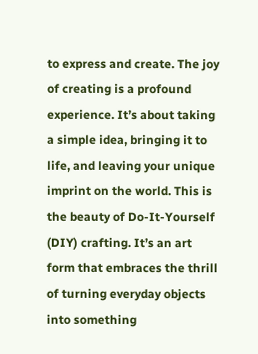to express and create. The joy of creating is a profound experience. It’s about taking a simple idea, bringing it to life, and leaving your unique imprint on the world. This is the beauty of Do-It-Yourself (DIY) crafting. It’s an art form that embraces the thrill of turning everyday objects into something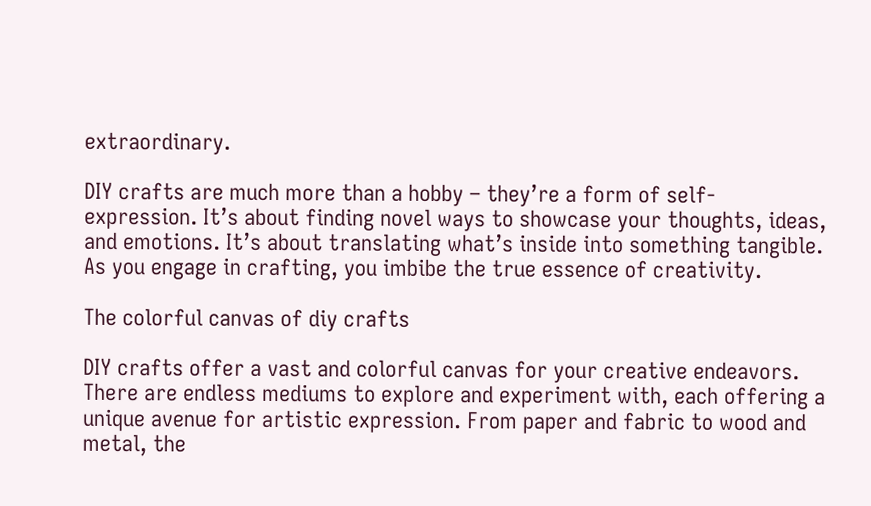extraordinary.

DIY crafts are much more than a hobby – they’re a form of self-expression. It’s about finding novel ways to showcase your thoughts, ideas, and emotions. It’s about translating what’s inside into something tangible. As you engage in crafting, you imbibe the true essence of creativity.

The colorful canvas of diy crafts

DIY crafts offer a vast and colorful canvas for your creative endeavors. There are endless mediums to explore and experiment with, each offering a unique avenue for artistic expression. From paper and fabric to wood and metal, the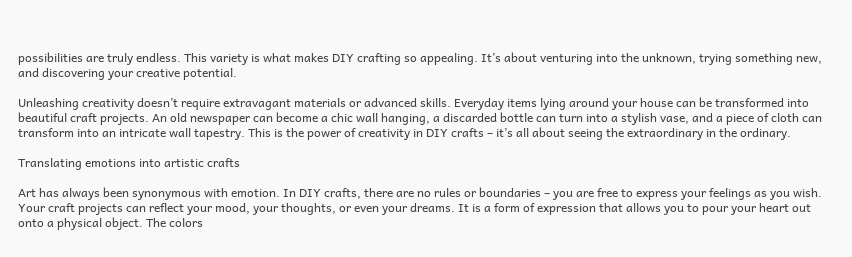possibilities are truly endless. This variety is what makes DIY crafting so appealing. It’s about venturing into the unknown, trying something new, and discovering your creative potential.

Unleashing creativity doesn’t require extravagant materials or advanced skills. Everyday items lying around your house can be transformed into beautiful craft projects. An old newspaper can become a chic wall hanging, a discarded bottle can turn into a stylish vase, and a piece of cloth can transform into an intricate wall tapestry. This is the power of creativity in DIY crafts – it’s all about seeing the extraordinary in the ordinary.

Translating emotions into artistic crafts

Art has always been synonymous with emotion. In DIY crafts, there are no rules or boundaries – you are free to express your feelings as you wish. Your craft projects can reflect your mood, your thoughts, or even your dreams. It is a form of expression that allows you to pour your heart out onto a physical object. The colors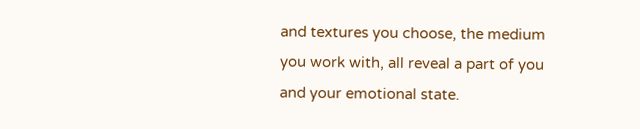and textures you choose, the medium you work with, all reveal a part of you and your emotional state.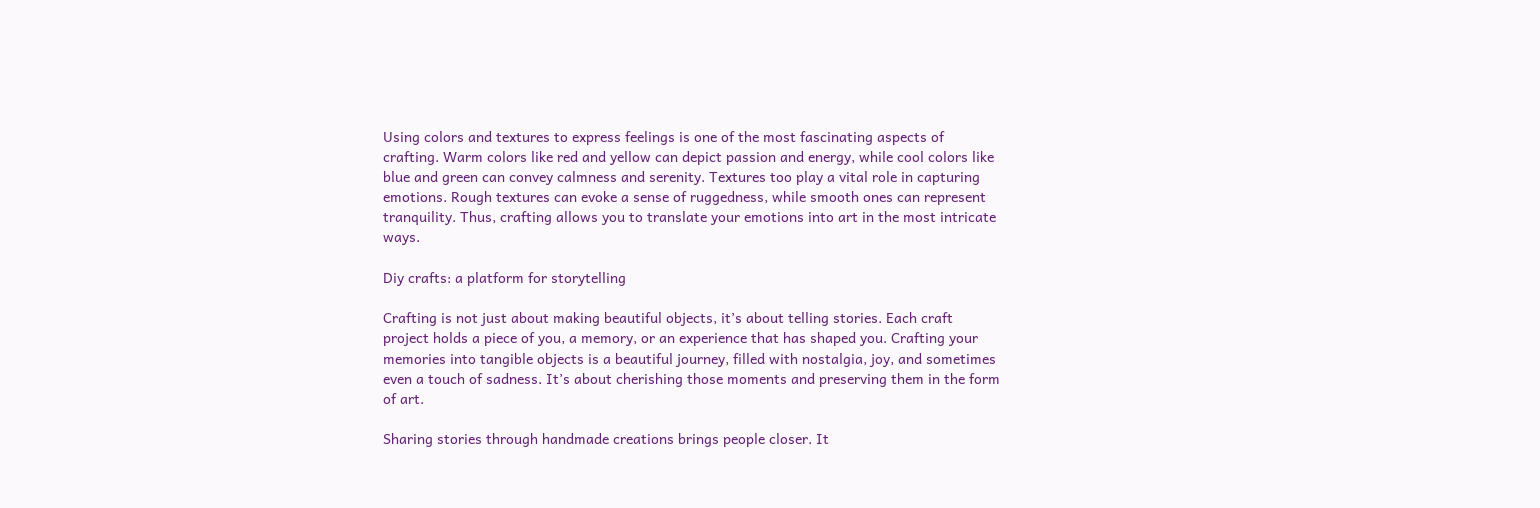Using colors and textures to express feelings is one of the most fascinating aspects of crafting. Warm colors like red and yellow can depict passion and energy, while cool colors like blue and green can convey calmness and serenity. Textures too play a vital role in capturing emotions. Rough textures can evoke a sense of ruggedness, while smooth ones can represent tranquility. Thus, crafting allows you to translate your emotions into art in the most intricate ways.

Diy crafts: a platform for storytelling

Crafting is not just about making beautiful objects, it’s about telling stories. Each craft project holds a piece of you, a memory, or an experience that has shaped you. Crafting your memories into tangible objects is a beautiful journey, filled with nostalgia, joy, and sometimes even a touch of sadness. It’s about cherishing those moments and preserving them in the form of art.

Sharing stories through handmade creations brings people closer. It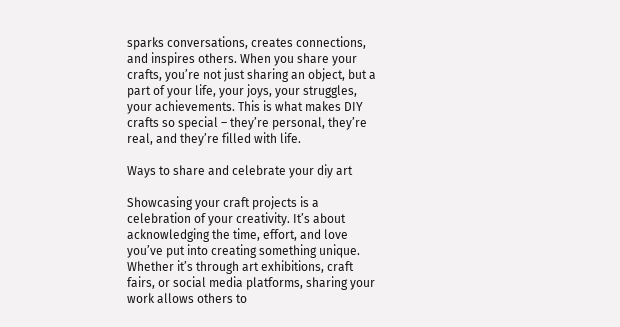sparks conversations, creates connections, and inspires others. When you share your crafts, you’re not just sharing an object, but a part of your life, your joys, your struggles, your achievements. This is what makes DIY crafts so special – they’re personal, they’re real, and they’re filled with life.

Ways to share and celebrate your diy art

Showcasing your craft projects is a celebration of your creativity. It’s about acknowledging the time, effort, and love you’ve put into creating something unique. Whether it’s through art exhibitions, craft fairs, or social media platforms, sharing your work allows others to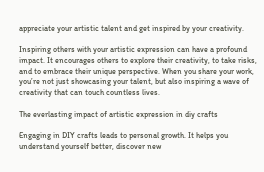appreciate your artistic talent and get inspired by your creativity.

Inspiring others with your artistic expression can have a profound impact. It encourages others to explore their creativity, to take risks, and to embrace their unique perspective. When you share your work, you’re not just showcasing your talent, but also inspiring a wave of creativity that can touch countless lives.

The everlasting impact of artistic expression in diy crafts

Engaging in DIY crafts leads to personal growth. It helps you understand yourself better, discover new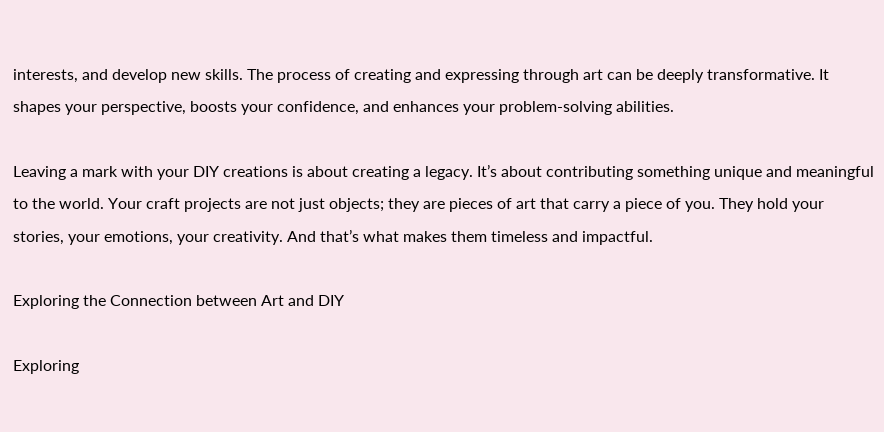interests, and develop new skills. The process of creating and expressing through art can be deeply transformative. It shapes your perspective, boosts your confidence, and enhances your problem-solving abilities.

Leaving a mark with your DIY creations is about creating a legacy. It’s about contributing something unique and meaningful to the world. Your craft projects are not just objects; they are pieces of art that carry a piece of you. They hold your stories, your emotions, your creativity. And that’s what makes them timeless and impactful.

Exploring the Connection between Art and DIY

Exploring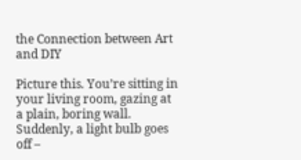the Connection between Art and DIY

Picture this. You’re sitting in your living room, gazing at a plain, boring wall. Suddenly, a light bulb goes off –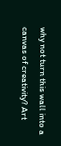why not turn this wall into a canvas of creativity? Art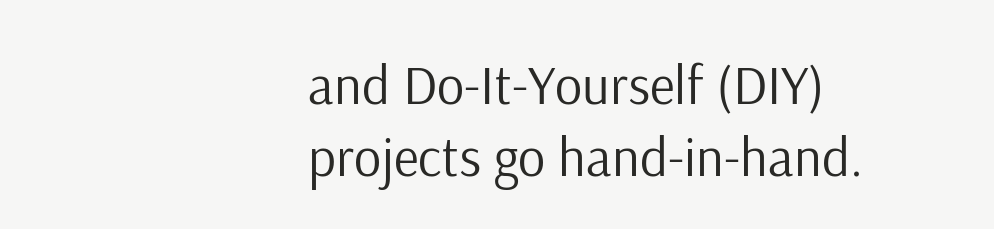and Do-It-Yourself (DIY) projects go hand-in-hand.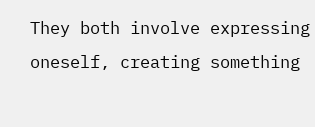They both involve expressing oneself, creating something